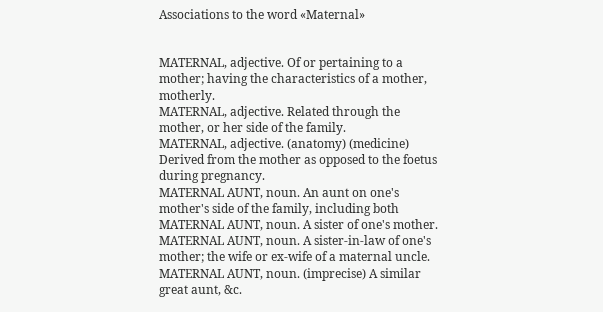Associations to the word «Maternal»


MATERNAL, adjective. Of or pertaining to a mother; having the characteristics of a mother, motherly.
MATERNAL, adjective. Related through the mother, or her side of the family.
MATERNAL, adjective. (anatomy) (medicine) Derived from the mother as opposed to the foetus during pregnancy.
MATERNAL AUNT, noun. An aunt on one's mother's side of the family, including both
MATERNAL AUNT, noun. A sister of one's mother.
MATERNAL AUNT, noun. A sister-in-law of one's mother; the wife or ex-wife of a maternal uncle.
MATERNAL AUNT, noun. (imprecise) A similar great aunt, &c.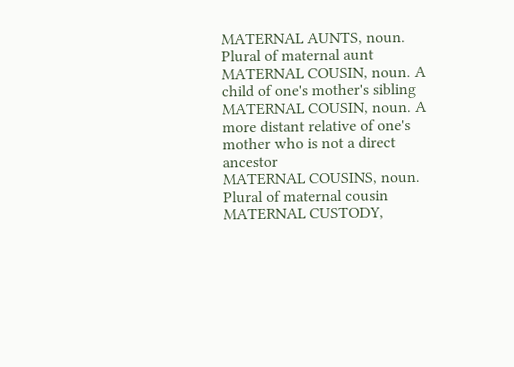MATERNAL AUNTS, noun. Plural of maternal aunt
MATERNAL COUSIN, noun. A child of one's mother's sibling
MATERNAL COUSIN, noun. A more distant relative of one's mother who is not a direct ancestor
MATERNAL COUSINS, noun. Plural of maternal cousin
MATERNAL CUSTODY,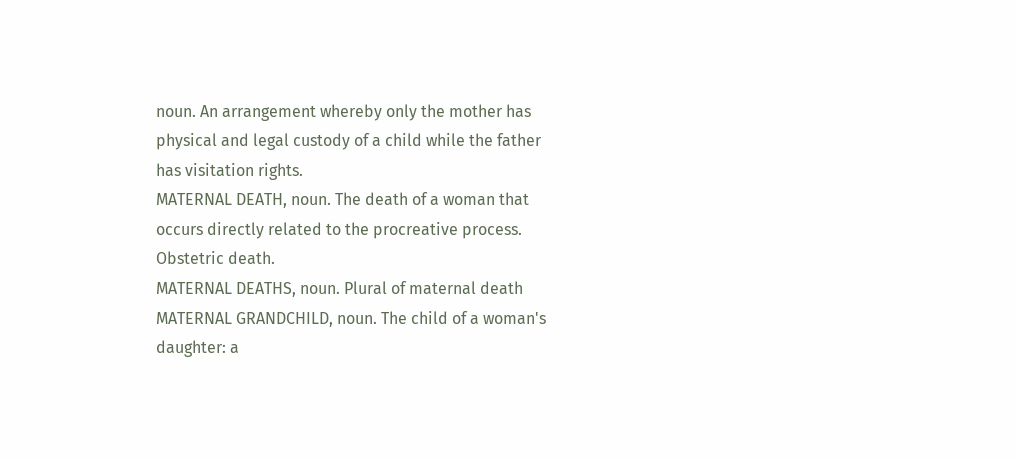noun. An arrangement whereby only the mother has physical and legal custody of a child while the father has visitation rights.
MATERNAL DEATH, noun. The death of a woman that occurs directly related to the procreative process. Obstetric death.
MATERNAL DEATHS, noun. Plural of maternal death
MATERNAL GRANDCHILD, noun. The child of a woman's daughter: a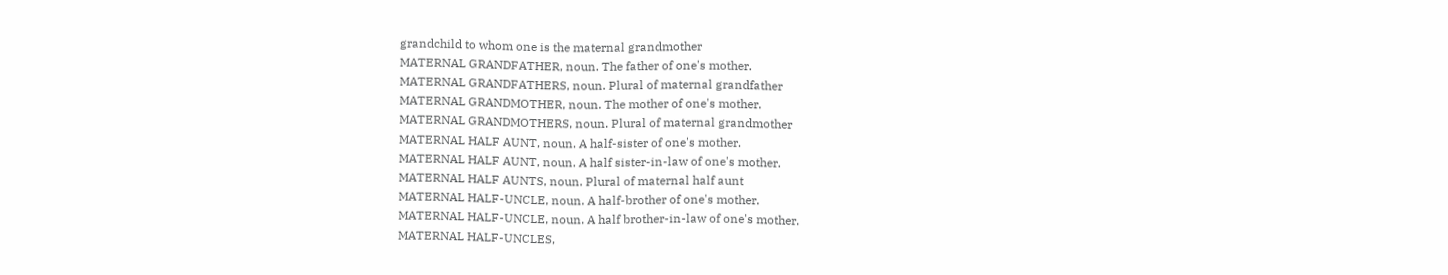grandchild to whom one is the maternal grandmother
MATERNAL GRANDFATHER, noun. The father of one's mother.
MATERNAL GRANDFATHERS, noun. Plural of maternal grandfather
MATERNAL GRANDMOTHER, noun. The mother of one's mother.
MATERNAL GRANDMOTHERS, noun. Plural of maternal grandmother
MATERNAL HALF AUNT, noun. A half-sister of one's mother.
MATERNAL HALF AUNT, noun. A half sister-in-law of one's mother.
MATERNAL HALF AUNTS, noun. Plural of maternal half aunt
MATERNAL HALF-UNCLE, noun. A half-brother of one's mother.
MATERNAL HALF-UNCLE, noun. A half brother-in-law of one's mother.
MATERNAL HALF-UNCLES,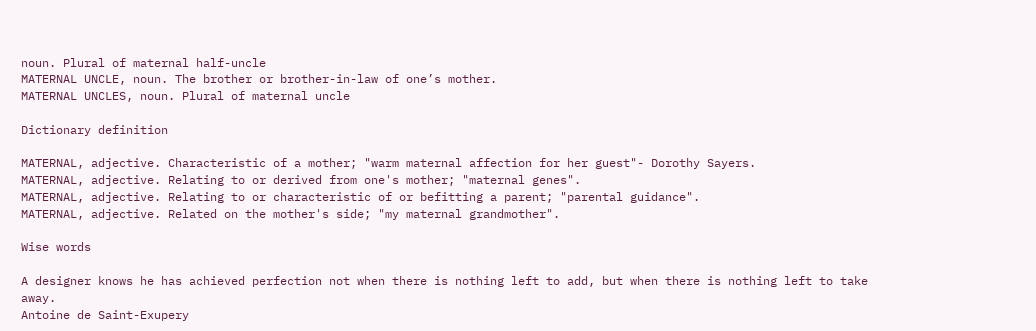noun. Plural of maternal half-uncle
MATERNAL UNCLE, noun. The brother or brother-in-law of one’s mother.
MATERNAL UNCLES, noun. Plural of maternal uncle

Dictionary definition

MATERNAL, adjective. Characteristic of a mother; "warm maternal affection for her guest"- Dorothy Sayers.
MATERNAL, adjective. Relating to or derived from one's mother; "maternal genes".
MATERNAL, adjective. Relating to or characteristic of or befitting a parent; "parental guidance".
MATERNAL, adjective. Related on the mother's side; "my maternal grandmother".

Wise words

A designer knows he has achieved perfection not when there is nothing left to add, but when there is nothing left to take away.
Antoine de Saint-Exupery